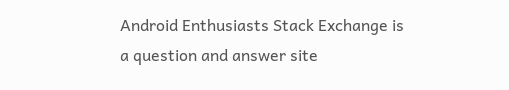Android Enthusiasts Stack Exchange is a question and answer site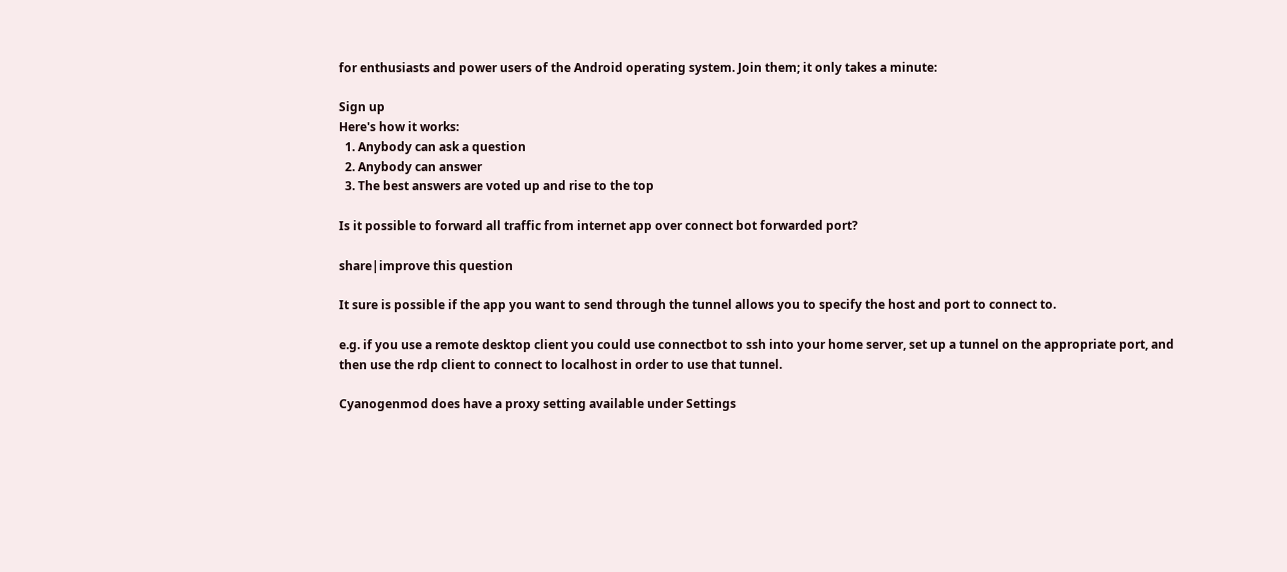for enthusiasts and power users of the Android operating system. Join them; it only takes a minute:

Sign up
Here's how it works:
  1. Anybody can ask a question
  2. Anybody can answer
  3. The best answers are voted up and rise to the top

Is it possible to forward all traffic from internet app over connect bot forwarded port?

share|improve this question

It sure is possible if the app you want to send through the tunnel allows you to specify the host and port to connect to.

e.g. if you use a remote desktop client you could use connectbot to ssh into your home server, set up a tunnel on the appropriate port, and then use the rdp client to connect to localhost in order to use that tunnel.

Cyanogenmod does have a proxy setting available under Settings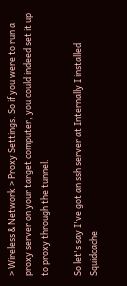> Wireless & Network > Proxy Settings. So if you were to run a proxy server on your target computer, you could indeed set it up to proxy through the tunnel.

So let's say I've got an ssh server at Internally I installed Squidcache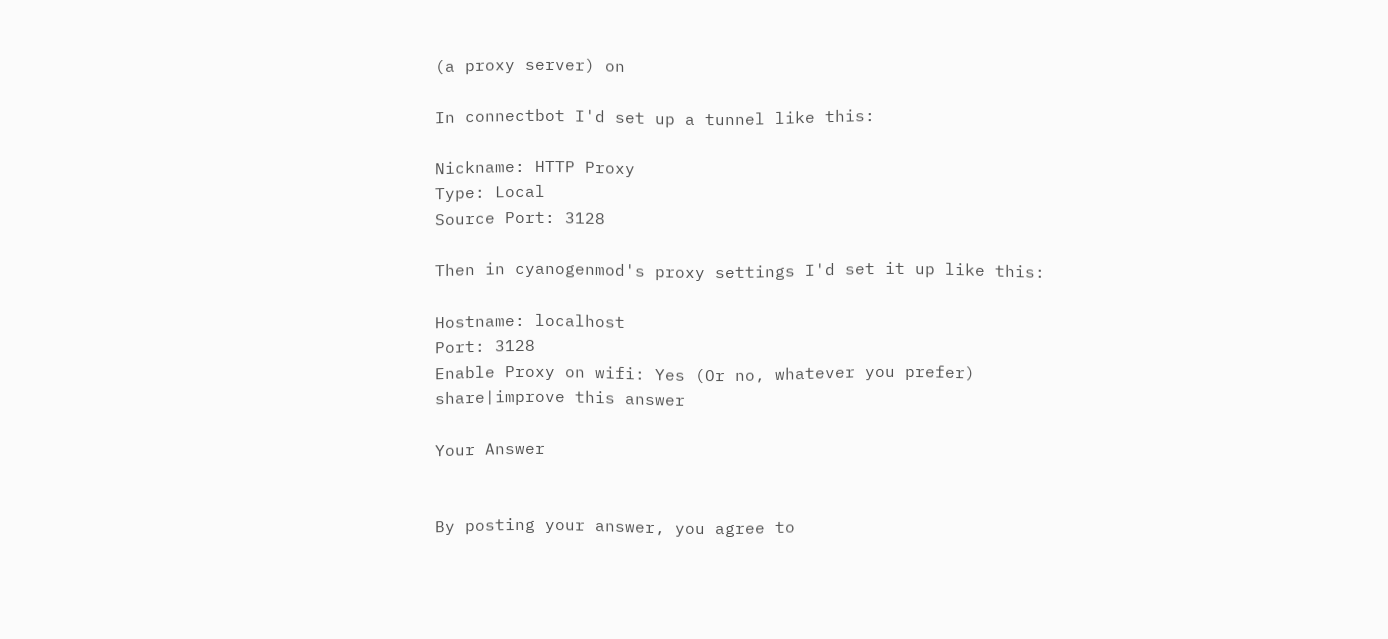(a proxy server) on

In connectbot I'd set up a tunnel like this:

Nickname: HTTP Proxy
Type: Local
Source Port: 3128

Then in cyanogenmod's proxy settings I'd set it up like this:

Hostname: localhost
Port: 3128
Enable Proxy on wifi: Yes (Or no, whatever you prefer)
share|improve this answer

Your Answer


By posting your answer, you agree to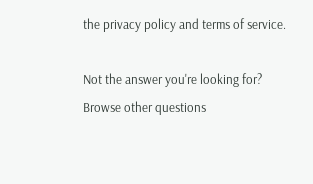the privacy policy and terms of service.

Not the answer you're looking for? Browse other questions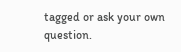tagged or ask your own question.